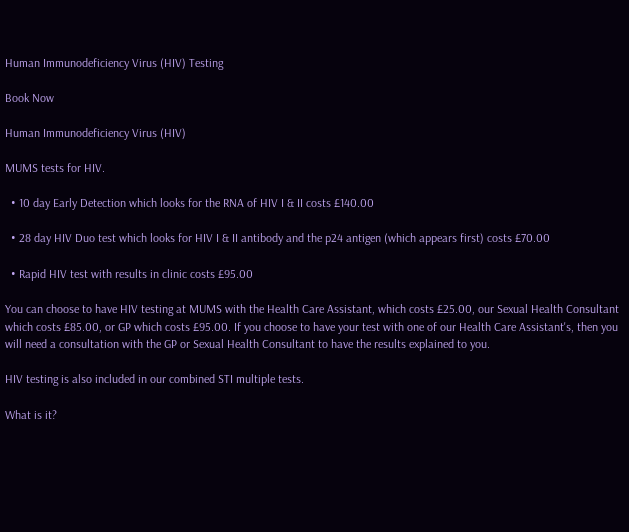Human Immunodeficiency Virus (HIV) Testing

Book Now

Human Immunodeficiency Virus (HIV)

MUMS tests for HIV.

  • 10 day Early Detection which looks for the RNA of HIV I & II costs £140.00

  • 28 day HIV Duo test which looks for HIV I & II antibody and the p24 antigen (which appears first) costs £70.00

  • Rapid HIV test with results in clinic costs £95.00

You can choose to have HIV testing at MUMS with the Health Care Assistant, which costs £25.00, our Sexual Health Consultant which costs £85.00, or GP which costs £95.00. If you choose to have your test with one of our Health Care Assistant's, then you will need a consultation with the GP or Sexual Health Consultant to have the results explained to you.

HIV testing is also included in our combined STI multiple tests.

What is it?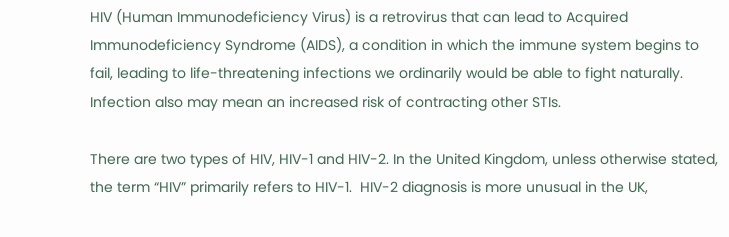HIV (Human Immunodeficiency Virus) is a retrovirus that can lead to Acquired Immunodeficiency Syndrome (AIDS), a condition in which the immune system begins to fail, leading to life-threatening infections we ordinarily would be able to fight naturally. Infection also may mean an increased risk of contracting other STIs.

There are two types of HIV, HIV-1 and HIV-2. In the United Kingdom, unless otherwise stated, the term “HIV” primarily refers to HIV-1.  HIV-2 diagnosis is more unusual in the UK,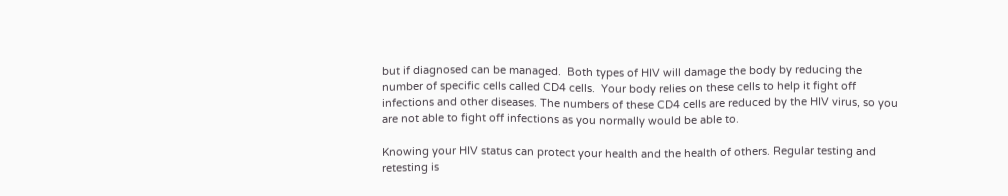but if diagnosed can be managed.  Both types of HIV will damage the body by reducing the number of specific cells called CD4 cells.  Your body relies on these cells to help it fight off infections and other diseases. The numbers of these CD4 cells are reduced by the HIV virus, so you are not able to fight off infections as you normally would be able to.

Knowing your HIV status can protect your health and the health of others. Regular testing and  retesting is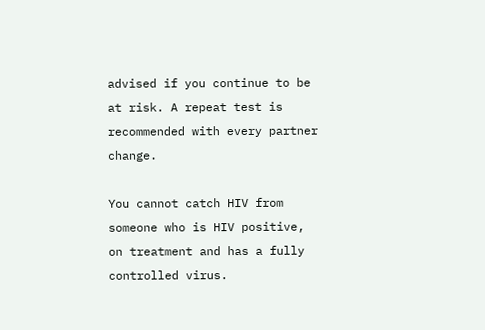advised if you continue to be at risk. A repeat test is recommended with every partner change.

You cannot catch HIV from someone who is HIV positive, on treatment and has a fully controlled virus.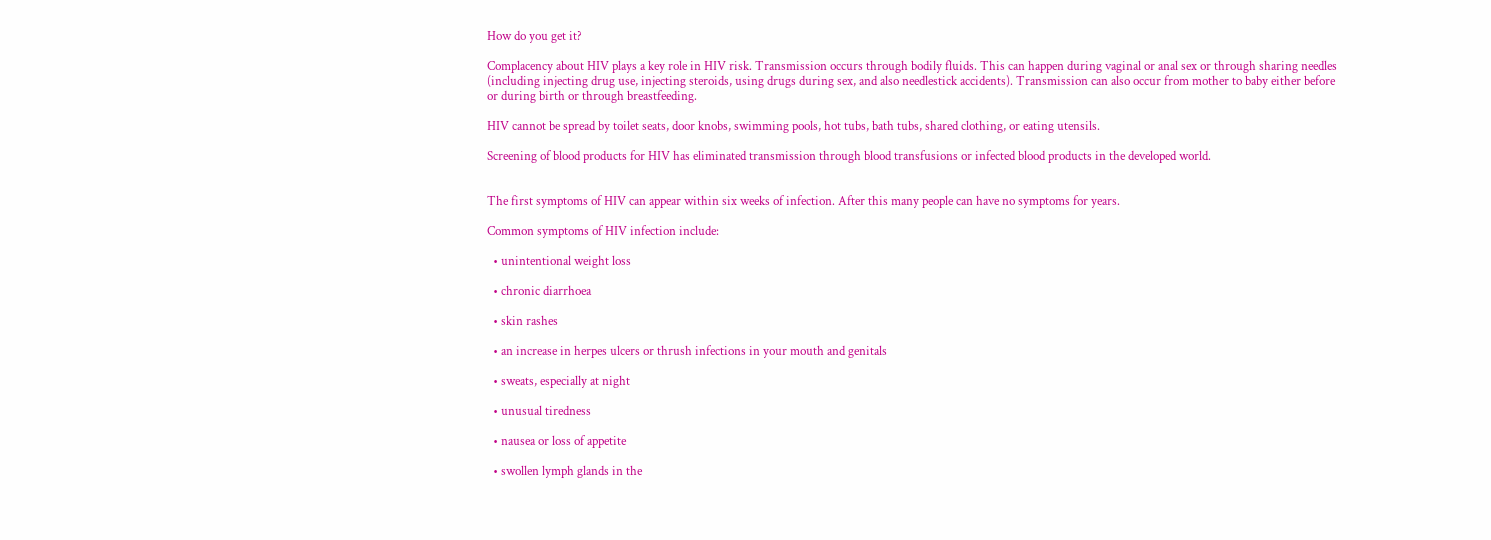How do you get it?

Complacency about HIV plays a key role in HIV risk. Transmission occurs through bodily fluids. This can happen during vaginal or anal sex or through sharing needles (including injecting drug use, injecting steroids, using drugs during sex, and also needlestick accidents). Transmission can also occur from mother to baby either before or during birth or through breastfeeding.

HIV cannot be spread by toilet seats, door knobs, swimming pools, hot tubs, bath tubs, shared clothing, or eating utensils.

Screening of blood products for HIV has eliminated transmission through blood transfusions or infected blood products in the developed world.


The first symptoms of HIV can appear within six weeks of infection. After this many people can have no symptoms for years.

Common symptoms of HIV infection include:

  • unintentional weight loss

  • chronic diarrhoea

  • skin rashes

  • an increase in herpes ulcers or thrush infections in your mouth and genitals

  • sweats, especially at night

  • unusual tiredness

  • nausea or loss of appetite

  • swollen lymph glands in the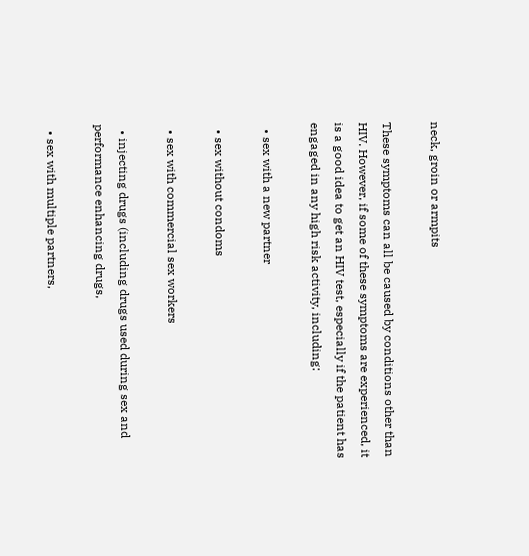neck, groin or armpits

These symptoms can all be caused by conditions other than HIV. However, if some of these symptoms are experienced, it is a good idea to get an HIV test, especially if the patient has engaged in any high risk activity, including:

  • sex with a new partner

  • sex without condoms

  • sex with commercial sex workers

  • injecting drugs (including drugs used during sex and performance enhancing drugs,

  • sex with multiple partners,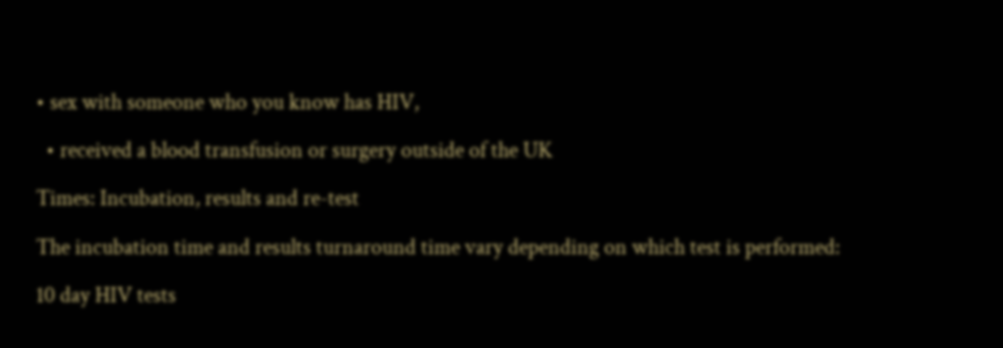• sex with someone who you know has HIV,

  • received a blood transfusion or surgery outside of the UK

Times: Incubation, results and re-test

The incubation time and results turnaround time vary depending on which test is performed:

10 day HIV tests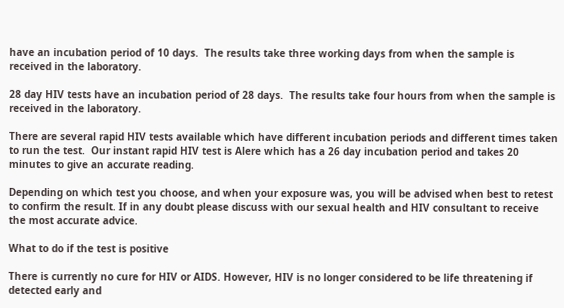have an incubation period of 10 days.  The results take three working days from when the sample is received in the laboratory.

28 day HIV tests have an incubation period of 28 days.  The results take four hours from when the sample is received in the laboratory.

There are several rapid HIV tests available which have different incubation periods and different times taken to run the test.  Our instant rapid HIV test is Alere which has a 26 day incubation period and takes 20 minutes to give an accurate reading.

Depending on which test you choose, and when your exposure was, you will be advised when best to retest to confirm the result. If in any doubt please discuss with our sexual health and HIV consultant to receive the most accurate advice.

What to do if the test is positive

There is currently no cure for HIV or AIDS. However, HIV is no longer considered to be life threatening if detected early and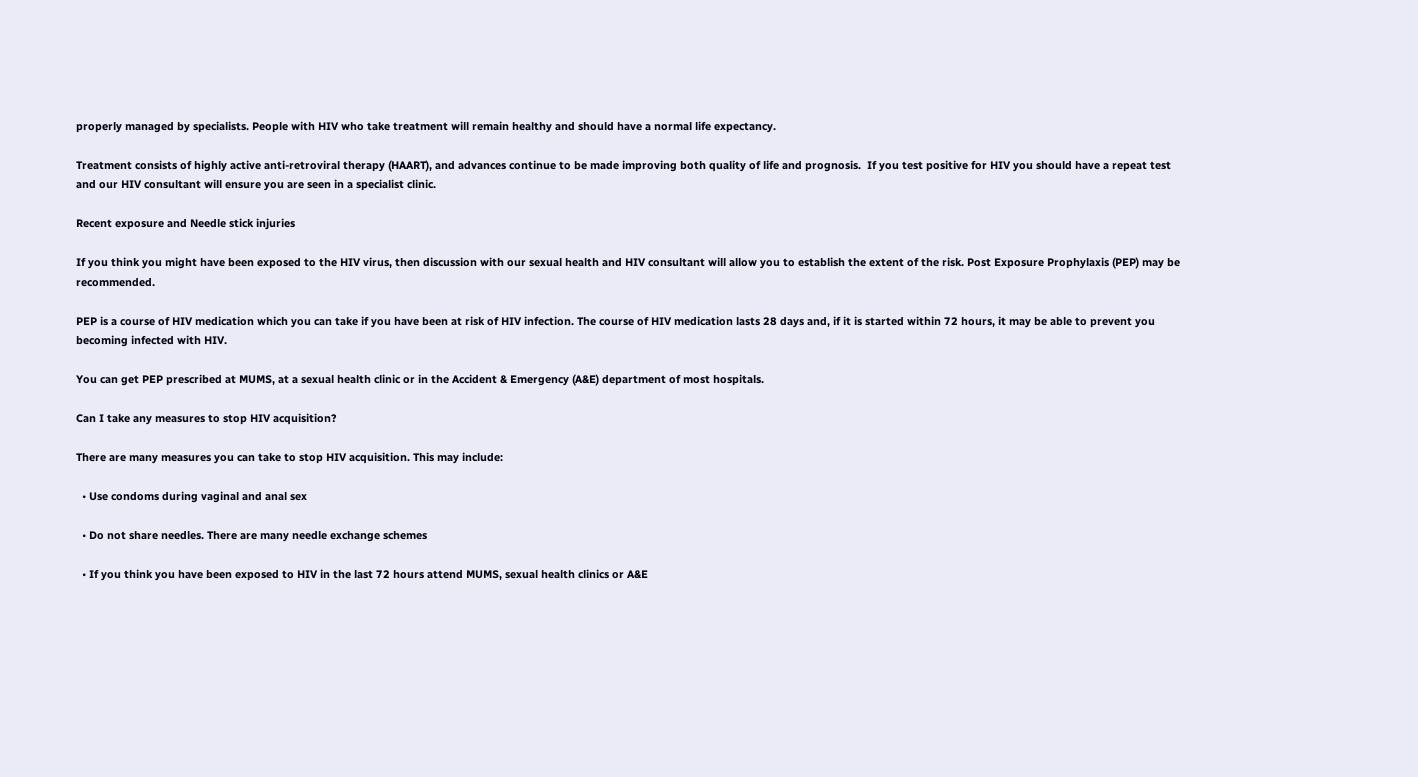properly managed by specialists. People with HIV who take treatment will remain healthy and should have a normal life expectancy.

Treatment consists of highly active anti-retroviral therapy (HAART), and advances continue to be made improving both quality of life and prognosis.  If you test positive for HIV you should have a repeat test and our HIV consultant will ensure you are seen in a specialist clinic.

Recent exposure and Needle stick injuries

If you think you might have been exposed to the HIV virus, then discussion with our sexual health and HIV consultant will allow you to establish the extent of the risk. Post Exposure Prophylaxis (PEP) may be recommended.

PEP is a course of HIV medication which you can take if you have been at risk of HIV infection. The course of HIV medication lasts 28 days and, if it is started within 72 hours, it may be able to prevent you becoming infected with HIV.

You can get PEP prescribed at MUMS, at a sexual health clinic or in the Accident & Emergency (A&E) department of most hospitals.

Can I take any measures to stop HIV acquisition?

There are many measures you can take to stop HIV acquisition. This may include:

  • Use condoms during vaginal and anal sex

  • Do not share needles. There are many needle exchange schemes

  • If you think you have been exposed to HIV in the last 72 hours attend MUMS, sexual health clinics or A&E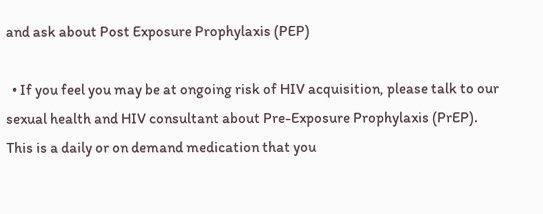and ask about Post Exposure Prophylaxis (PEP)

  • If you feel you may be at ongoing risk of HIV acquisition, please talk to our sexual health and HIV consultant about Pre-Exposure Prophylaxis (PrEP). This is a daily or on demand medication that you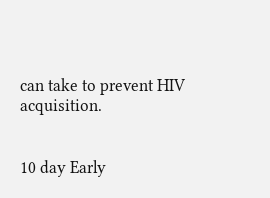can take to prevent HIV acquisition.


10 day Early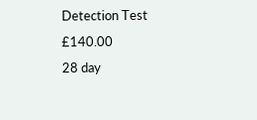Detection Test £140.00
28 day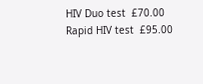HIV Duo test  £70.00
Rapid HIV test  £95.00